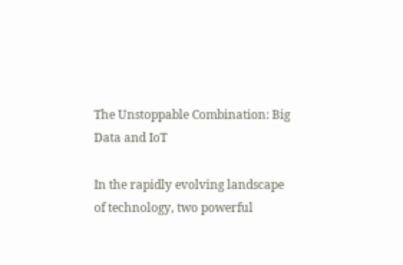The Unstoppable Combination: Big Data and IoT

In the rapidly evolving landscape of technology, two powerful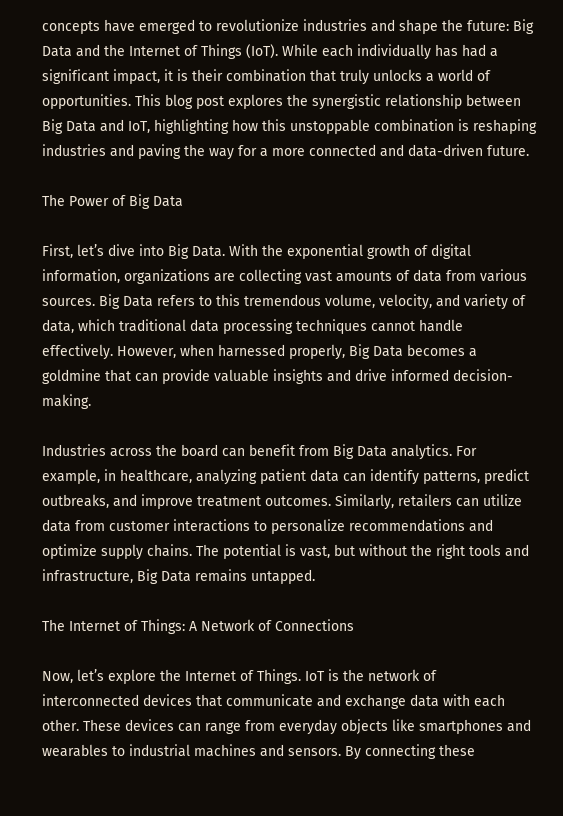concepts have emerged to revolutionize industries and shape the future: Big Data and the Internet of Things (IoT). While each individually has had a significant impact, it is their combination that truly unlocks a world of opportunities. This blog post explores the synergistic relationship between Big Data and IoT, highlighting how this unstoppable combination is reshaping industries and paving the way for a more connected and data-driven future.

The Power of Big Data

First, let’s dive into Big Data. With the exponential growth of digital information, organizations are collecting vast amounts of data from various sources. Big Data refers to this tremendous volume, velocity, and variety of data, which traditional data processing techniques cannot handle effectively. However, when harnessed properly, Big Data becomes a goldmine that can provide valuable insights and drive informed decision-making.

Industries across the board can benefit from Big Data analytics. For example, in healthcare, analyzing patient data can identify patterns, predict outbreaks, and improve treatment outcomes. Similarly, retailers can utilize data from customer interactions to personalize recommendations and optimize supply chains. The potential is vast, but without the right tools and infrastructure, Big Data remains untapped.

The Internet of Things: A Network of Connections

Now, let’s explore the Internet of Things. IoT is the network of interconnected devices that communicate and exchange data with each other. These devices can range from everyday objects like smartphones and wearables to industrial machines and sensors. By connecting these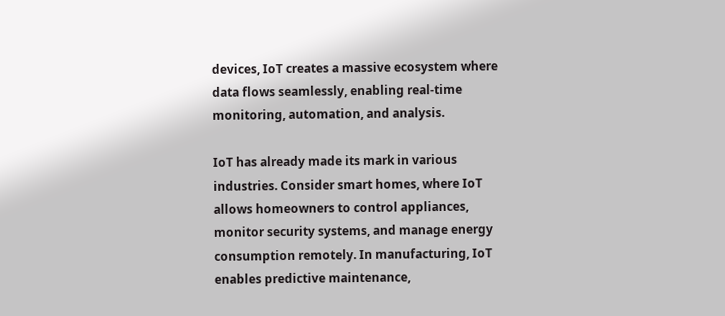devices, IoT creates a massive ecosystem where data flows seamlessly, enabling real-time monitoring, automation, and analysis.

IoT has already made its mark in various industries. Consider smart homes, where IoT allows homeowners to control appliances, monitor security systems, and manage energy consumption remotely. In manufacturing, IoT enables predictive maintenance,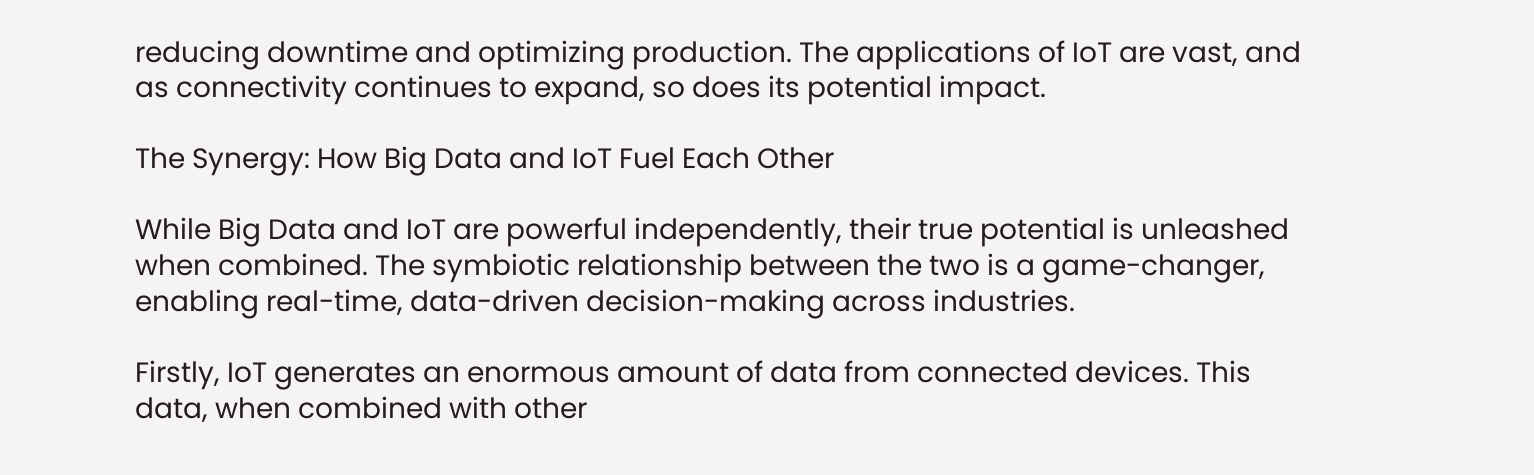reducing downtime and optimizing production. The applications of IoT are vast, and as connectivity continues to expand, so does its potential impact.

The Synergy: How Big Data and IoT Fuel Each Other

While Big Data and IoT are powerful independently, their true potential is unleashed when combined. The symbiotic relationship between the two is a game-changer, enabling real-time, data-driven decision-making across industries.

Firstly, IoT generates an enormous amount of data from connected devices. This data, when combined with other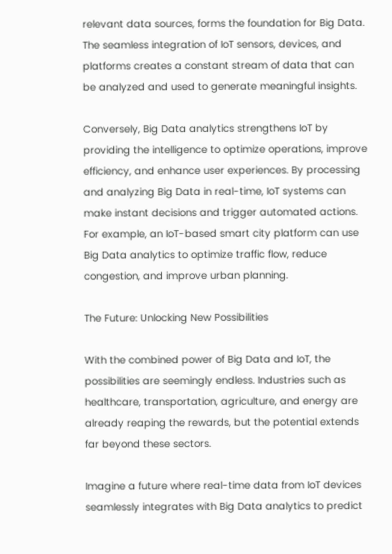relevant data sources, forms the foundation for Big Data. The seamless integration of IoT sensors, devices, and platforms creates a constant stream of data that can be analyzed and used to generate meaningful insights.

Conversely, Big Data analytics strengthens IoT by providing the intelligence to optimize operations, improve efficiency, and enhance user experiences. By processing and analyzing Big Data in real-time, IoT systems can make instant decisions and trigger automated actions. For example, an IoT-based smart city platform can use Big Data analytics to optimize traffic flow, reduce congestion, and improve urban planning.

The Future: Unlocking New Possibilities

With the combined power of Big Data and IoT, the possibilities are seemingly endless. Industries such as healthcare, transportation, agriculture, and energy are already reaping the rewards, but the potential extends far beyond these sectors.

Imagine a future where real-time data from IoT devices seamlessly integrates with Big Data analytics to predict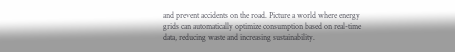and prevent accidents on the road. Picture a world where energy grids can automatically optimize consumption based on real-time data, reducing waste and increasing sustainability.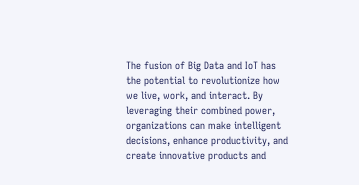The fusion of Big Data and IoT has the potential to revolutionize how we live, work, and interact. By leveraging their combined power, organizations can make intelligent decisions, enhance productivity, and create innovative products and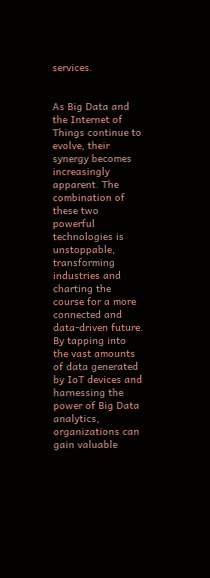services.


As Big Data and the Internet of Things continue to evolve, their synergy becomes increasingly apparent. The combination of these two powerful technologies is unstoppable, transforming industries and charting the course for a more connected and data-driven future. By tapping into the vast amounts of data generated by IoT devices and harnessing the power of Big Data analytics, organizations can gain valuable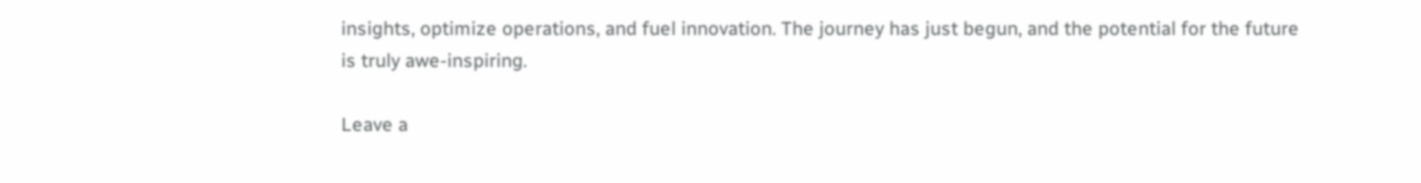insights, optimize operations, and fuel innovation. The journey has just begun, and the potential for the future is truly awe-inspiring.

Leave a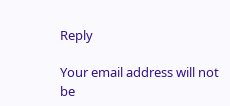Reply

Your email address will not be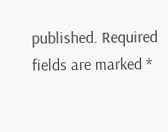published. Required fields are marked *